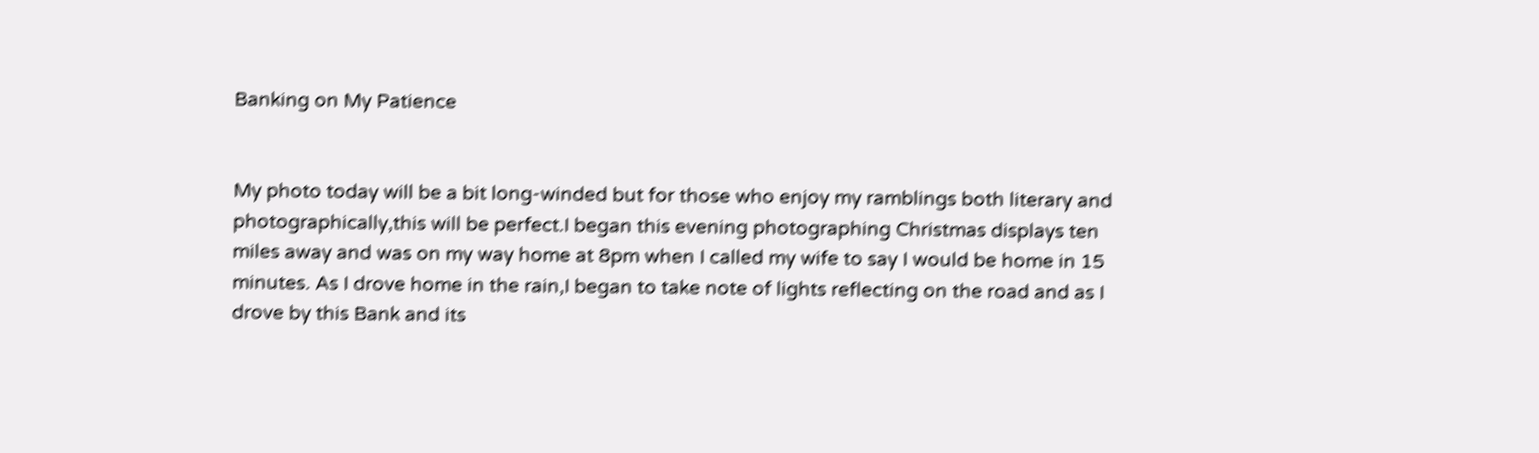Banking on My Patience


My photo today will be a bit long-winded but for those who enjoy my ramblings both literary and photographically,this will be perfect.I began this evening photographing Christmas displays ten miles away and was on my way home at 8pm when I called my wife to say I would be home in 15 minutes. As I drove home in the rain,I began to take note of lights reflecting on the road and as I drove by this Bank and its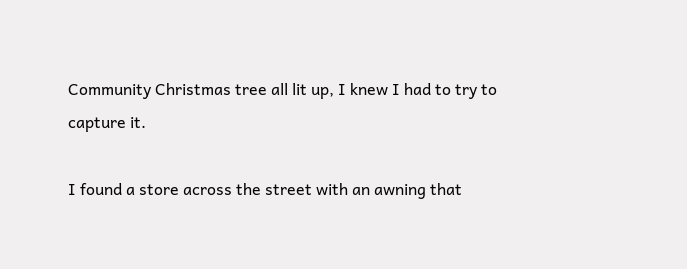Community Christmas tree all lit up, I knew I had to try to capture it.

I found a store across the street with an awning that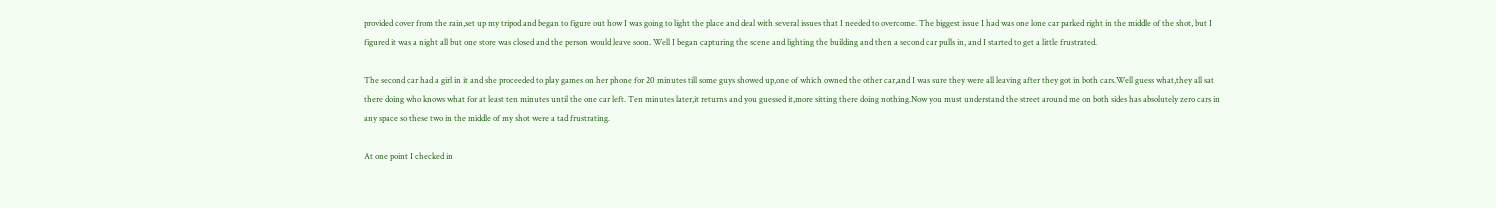provided cover from the rain,set up my tripod and began to figure out how I was going to light the place and deal with several issues that I needed to overcome. The biggest issue I had was one lone car parked right in the middle of the shot, but I figured it was a night all but one store was closed and the person would leave soon. Well I began capturing the scene and lighting the building and then a second car pulls in, and I started to get a little frustrated.

The second car had a girl in it and she proceeded to play games on her phone for 20 minutes till some guys showed up,one of which owned the other car,and I was sure they were all leaving after they got in both cars.Well guess what,they all sat there doing who knows what for at least ten minutes until the one car left. Ten minutes later,it returns and you guessed it,more sitting there doing nothing.Now you must understand the street around me on both sides has absolutely zero cars in any space so these two in the middle of my shot were a tad frustrating.

At one point I checked in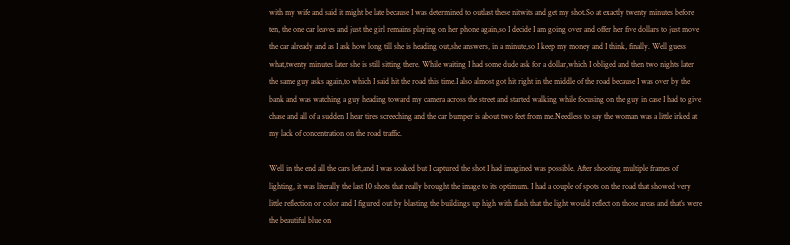with my wife and said it might be late because I was determined to outlast these nitwits and get my shot.So at exactly twenty minutes before ten, the one car leaves and just the girl remains playing on her phone again,so I decide I am going over and offer her five dollars to just move the car already and as I ask how long till she is heading out,she answers, in a minute,so I keep my money and I think, finally. Well guess what,twenty minutes later she is still sitting there. While waiting I had some dude ask for a dollar,which I obliged and then two nights later the same guy asks again,to which I said hit the road this time.I also almost got hit right in the middle of the road because I was over by the bank and was watching a guy heading toward my camera across the street and started walking while focusing on the guy in case I had to give chase and all of a sudden I hear tires screeching and the car bumper is about two feet from me.Needless to say the woman was a little irked at my lack of concentration on the road traffic.

Well in the end all the cars left,and I was soaked but I captured the shot I had imagined was possible. After shooting multiple frames of lighting, it was literally the last 10 shots that really brought the image to its optimum. I had a couple of spots on the road that showed very little reflection or color and I figured out by blasting the buildings up high with flash that the light would reflect on those areas and that’s were the beautiful blue on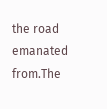the road emanated from.The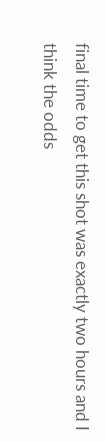final time to get this shot was exactly two hours and I think the odds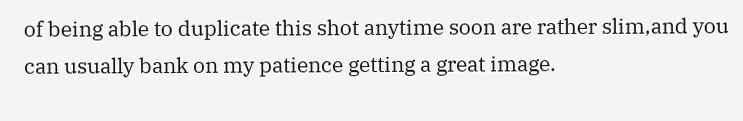of being able to duplicate this shot anytime soon are rather slim,and you can usually bank on my patience getting a great image.